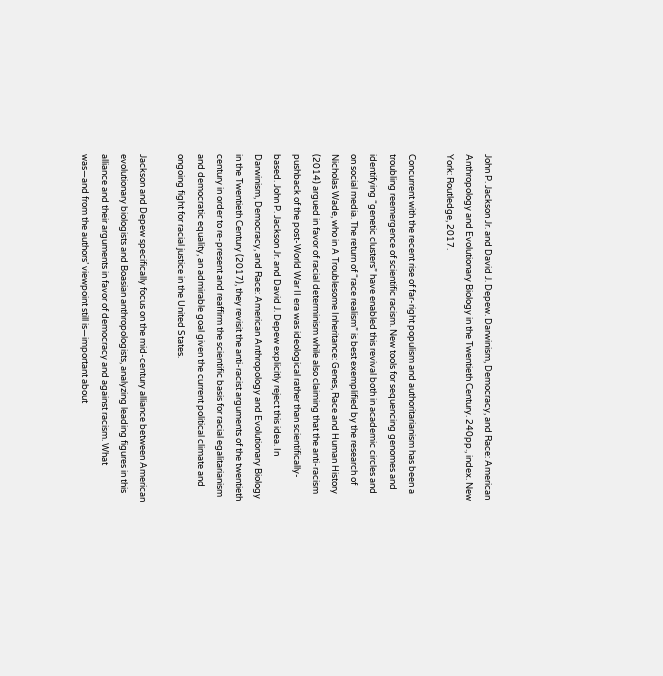John P. Jackson Jr. and David J. Depew. Darwinism, Democracy, and Race: American Anthropology and Evolutionary Biology in the Twentieth Century. 240pp., index. New York: Routledge, 2017.

Concurrent with the recent rise of far-right populism and authoritarianism has been a troubling reemergence of scientific racism. New tools for sequencing genomes and identifying “genetic clusters” have enabled this revival both in academic circles and on social media. The return of “race realism” is best exemplified by the research of Nicholas Wade, who in A Troublesome Inheritance: Genes, Race and Human History (2014) argued in favor of racial determinism while also claiming that the anti-racism pushback of the post-World War II era was ideological rather than scientifically-based. John P. Jackson Jr. and David J. Depew explicitly reject this idea. In Darwinism, Democracy, and Race: American Anthropology and Evolutionary Biology in the Twentieth Century (2017), they revisit the anti-racist arguments of the twentieth century in order to re-present and reaffirm the scientific basis for racial egalitarianism and democratic equality, an admirable goal given the current political climate and ongoing fight for racial justice in the United States.

Jackson and Depew specifically focus on the mid-century alliance between American evolutionary biologists and Boasian anthropologists, analyzing leading figures in this alliance and their arguments in favor of democracy and against racism. What was—and from the authors’ viewpoint still is—important about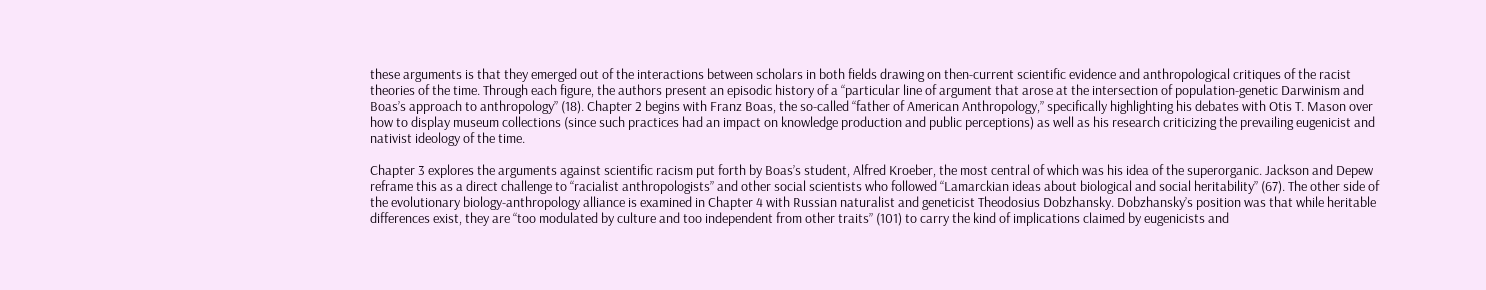these arguments is that they emerged out of the interactions between scholars in both fields drawing on then-current scientific evidence and anthropological critiques of the racist theories of the time. Through each figure, the authors present an episodic history of a “particular line of argument that arose at the intersection of population-genetic Darwinism and Boas’s approach to anthropology” (18). Chapter 2 begins with Franz Boas, the so-called “father of American Anthropology,” specifically highlighting his debates with Otis T. Mason over how to display museum collections (since such practices had an impact on knowledge production and public perceptions) as well as his research criticizing the prevailing eugenicist and nativist ideology of the time.

Chapter 3 explores the arguments against scientific racism put forth by Boas’s student, Alfred Kroeber, the most central of which was his idea of the superorganic. Jackson and Depew reframe this as a direct challenge to “racialist anthropologists” and other social scientists who followed “Lamarckian ideas about biological and social heritability” (67). The other side of the evolutionary biology-anthropology alliance is examined in Chapter 4 with Russian naturalist and geneticist Theodosius Dobzhansky. Dobzhansky’s position was that while heritable differences exist, they are “too modulated by culture and too independent from other traits” (101) to carry the kind of implications claimed by eugenicists and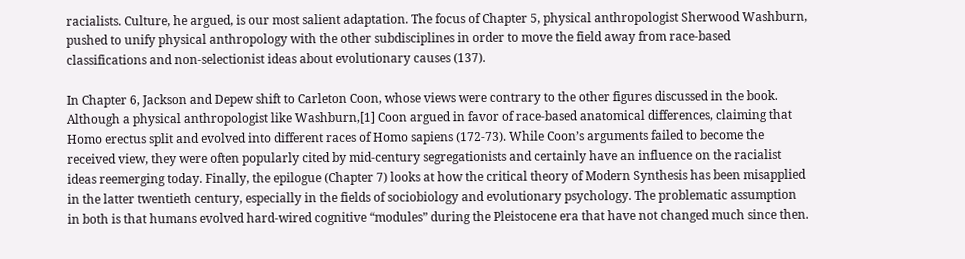racialists. Culture, he argued, is our most salient adaptation. The focus of Chapter 5, physical anthropologist Sherwood Washburn, pushed to unify physical anthropology with the other subdisciplines in order to move the field away from race-based classifications and non-selectionist ideas about evolutionary causes (137).

In Chapter 6, Jackson and Depew shift to Carleton Coon, whose views were contrary to the other figures discussed in the book. Although a physical anthropologist like Washburn,[1] Coon argued in favor of race-based anatomical differences, claiming that Homo erectus split and evolved into different races of Homo sapiens (172-73). While Coon’s arguments failed to become the received view, they were often popularly cited by mid-century segregationists and certainly have an influence on the racialist ideas reemerging today. Finally, the epilogue (Chapter 7) looks at how the critical theory of Modern Synthesis has been misapplied in the latter twentieth century, especially in the fields of sociobiology and evolutionary psychology. The problematic assumption in both is that humans evolved hard-wired cognitive “modules” during the Pleistocene era that have not changed much since then.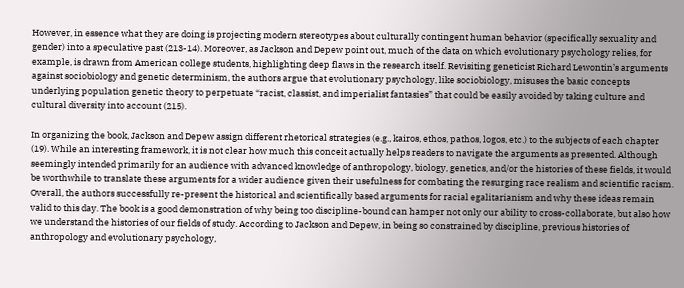However, in essence what they are doing is projecting modern stereotypes about culturally contingent human behavior (specifically sexuality and gender) into a speculative past (213-14). Moreover, as Jackson and Depew point out, much of the data on which evolutionary psychology relies, for example, is drawn from American college students, highlighting deep flaws in the research itself. Revisiting geneticist Richard Lewontin’s arguments against sociobiology and genetic determinism, the authors argue that evolutionary psychology, like sociobiology, misuses the basic concepts underlying population genetic theory to perpetuate “racist, classist, and imperialist fantasies” that could be easily avoided by taking culture and cultural diversity into account (215).

In organizing the book, Jackson and Depew assign different rhetorical strategies (e.g., kairos, ethos, pathos, logos, etc.) to the subjects of each chapter (19). While an interesting framework, it is not clear how much this conceit actually helps readers to navigate the arguments as presented. Although seemingly intended primarily for an audience with advanced knowledge of anthropology, biology, genetics, and/or the histories of these fields, it would be worthwhile to translate these arguments for a wider audience given their usefulness for combating the resurging race realism and scientific racism. Overall, the authors successfully re-present the historical and scientifically based arguments for racial egalitarianism and why these ideas remain valid to this day. The book is a good demonstration of why being too discipline-bound can hamper not only our ability to cross-collaborate, but also how we understand the histories of our fields of study. According to Jackson and Depew, in being so constrained by discipline, previous histories of anthropology and evolutionary psychology,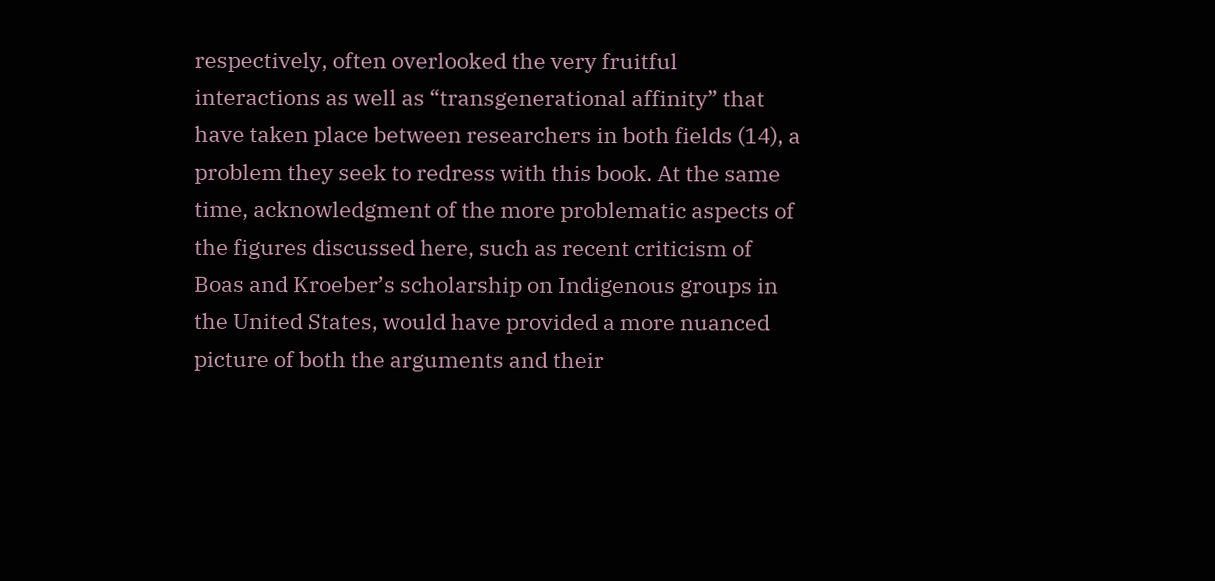respectively, often overlooked the very fruitful interactions as well as “transgenerational affinity” that have taken place between researchers in both fields (14), a problem they seek to redress with this book. At the same time, acknowledgment of the more problematic aspects of the figures discussed here, such as recent criticism of Boas and Kroeber’s scholarship on Indigenous groups in the United States, would have provided a more nuanced picture of both the arguments and their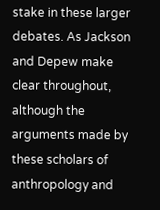stake in these larger debates. As Jackson and Depew make clear throughout, although the arguments made by these scholars of anthropology and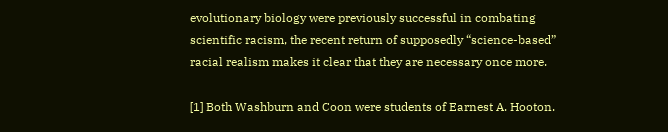evolutionary biology were previously successful in combating scientific racism, the recent return of supposedly “science-based” racial realism makes it clear that they are necessary once more.

[1] Both Washburn and Coon were students of Earnest A. Hooton.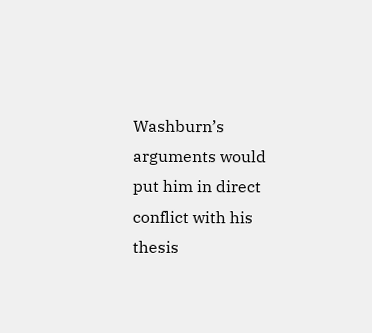Washburn’s arguments would put him in direct conflict with his thesis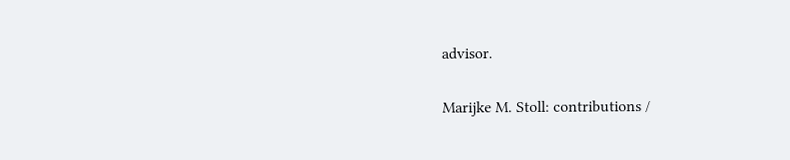advisor.

Marijke M. Stoll: contributions /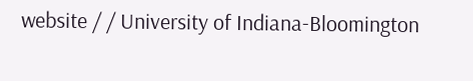website / / University of Indiana-Bloomington